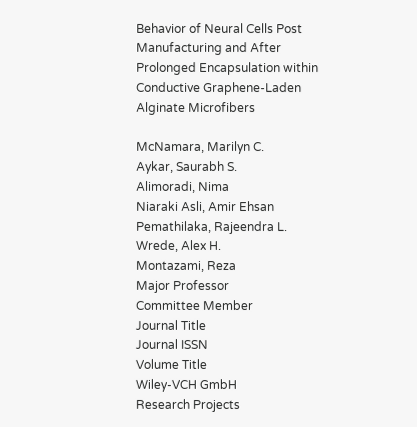Behavior of Neural Cells Post Manufacturing and After Prolonged Encapsulation within Conductive Graphene-Laden Alginate Microfibers

McNamara, Marilyn C.
Aykar, Saurabh S.
Alimoradi, Nima
Niaraki Asli, Amir Ehsan
Pemathilaka, Rajeendra L.
Wrede, Alex H.
Montazami, Reza
Major Professor
Committee Member
Journal Title
Journal ISSN
Volume Title
Wiley-VCH GmbH
Research Projects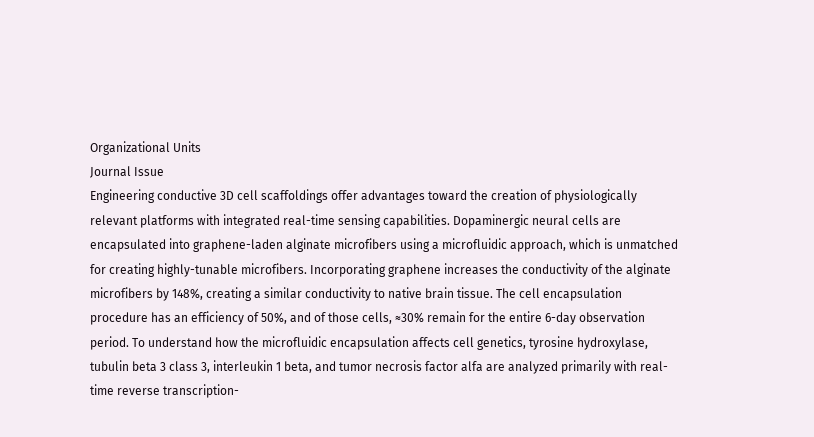Organizational Units
Journal Issue
Engineering conductive 3D cell scaffoldings offer advantages toward the creation of physiologically relevant platforms with integrated real-time sensing capabilities. Dopaminergic neural cells are encapsulated into graphene-laden alginate microfibers using a microfluidic approach, which is unmatched for creating highly-tunable microfibers. Incorporating graphene increases the conductivity of the alginate microfibers by 148%, creating a similar conductivity to native brain tissue. The cell encapsulation procedure has an efficiency of 50%, and of those cells, ≈30% remain for the entire 6-day observation period. To understand how the microfluidic encapsulation affects cell genetics, tyrosine hydroxylase, tubulin beta 3 class 3, interleukin 1 beta, and tumor necrosis factor alfa are analyzed primarily with real-time reverse transcription-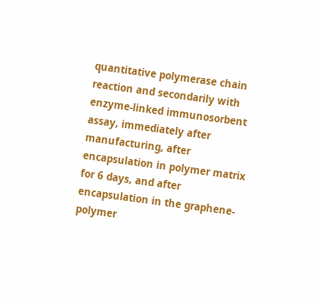quantitative polymerase chain reaction and secondarily with enzyme-linked immunosorbent assay, immediately after manufacturing, after encapsulation in polymer matrix for 6 days, and after encapsulation in the graphene-polymer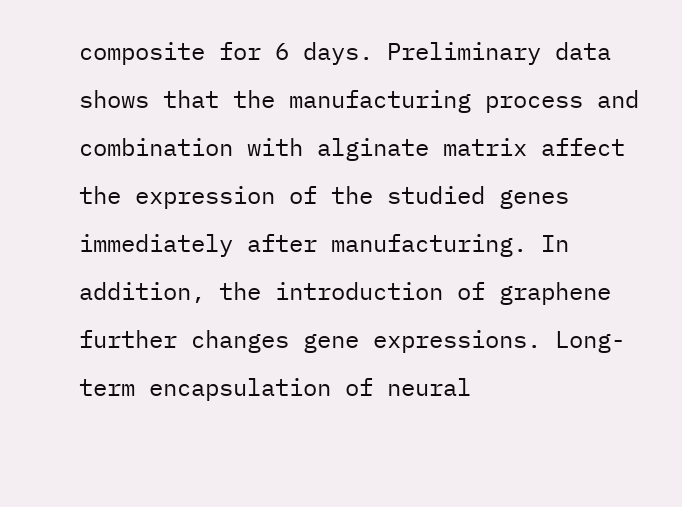composite for 6 days. Preliminary data shows that the manufacturing process and combination with alginate matrix affect the expression of the studied genes immediately after manufacturing. In addition, the introduction of graphene further changes gene expressions. Long-term encapsulation of neural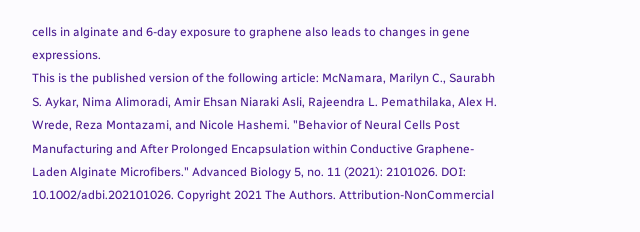cells in alginate and 6-day exposure to graphene also leads to changes in gene expressions.
This is the published version of the following article: McNamara, Marilyn C., Saurabh S. Aykar, Nima Alimoradi, Amir Ehsan Niaraki Asli, Rajeendra L. Pemathilaka, Alex H. Wrede, Reza Montazami, and Nicole Hashemi. "Behavior of Neural Cells Post Manufacturing and After Prolonged Encapsulation within Conductive Graphene-Laden Alginate Microfibers." Advanced Biology 5, no. 11 (2021): 2101026. DOI: 10.1002/adbi.202101026. Copyright 2021 The Authors. Attribution-NonCommercial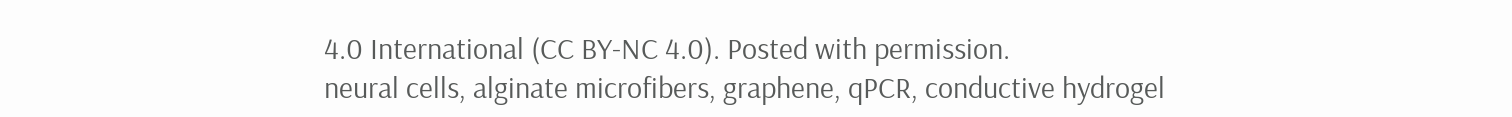4.0 International (CC BY-NC 4.0). Posted with permission.
neural cells, alginate microfibers, graphene, qPCR, conductive hydrogel